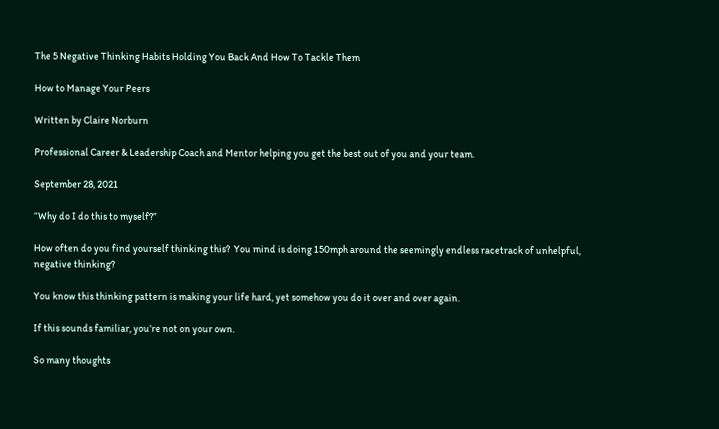The 5 Negative Thinking Habits Holding You Back And How To Tackle Them

How to Manage Your Peers

Written by Claire Norburn

Professional Career & Leadership Coach and Mentor helping you get the best out of you and your team.

September 28, 2021

“Why do I do this to myself?”

How often do you find yourself thinking this?  You mind is doing 150mph around the seemingly endless racetrack of unhelpful, negative thinking?

You know this thinking pattern is making your life hard, yet somehow you do it over and over again.

If this sounds familiar, you’re not on your own.

So many thoughts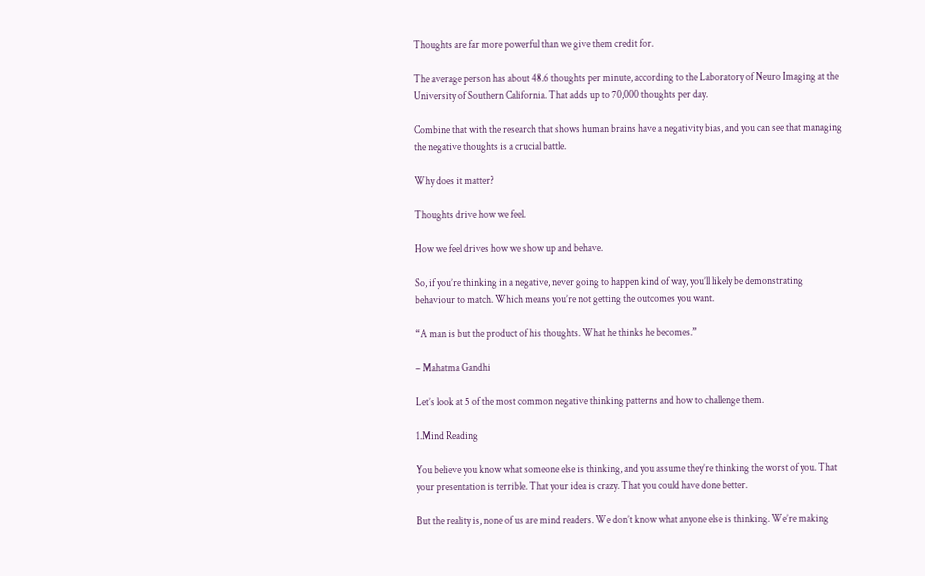Thoughts are far more powerful than we give them credit for.

The average person has about 48.6 thoughts per minute, according to the Laboratory of Neuro Imaging at the University of Southern California. That adds up to 70,000 thoughts per day.

Combine that with the research that shows human brains have a negativity bias, and you can see that managing the negative thoughts is a crucial battle.

Why does it matter?

Thoughts drive how we feel.

How we feel drives how we show up and behave.

So, if you’re thinking in a negative, never going to happen kind of way, you’ll likely be demonstrating behaviour to match. Which means you’re not getting the outcomes you want.

“A man is but the product of his thoughts. What he thinks he becomes.”

– Mahatma Gandhi

Let’s look at 5 of the most common negative thinking patterns and how to challenge them.

1.Mind Reading

You believe you know what someone else is thinking, and you assume they’re thinking the worst of you. That your presentation is terrible. That your idea is crazy. That you could have done better.

But the reality is, none of us are mind readers. We don’t know what anyone else is thinking. We’re making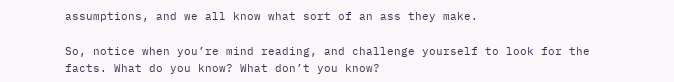assumptions, and we all know what sort of an ass they make.

So, notice when you’re mind reading, and challenge yourself to look for the facts. What do you know? What don’t you know?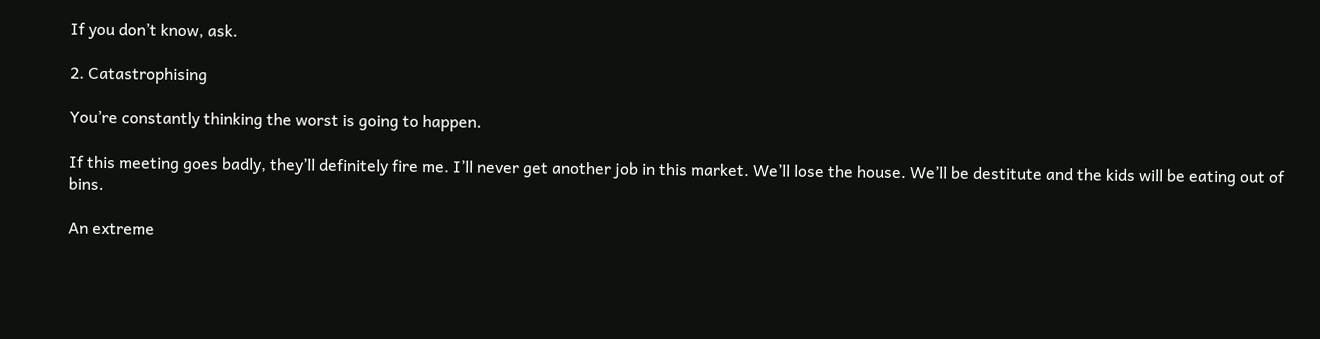If you don’t know, ask.

2. Catastrophising

You’re constantly thinking the worst is going to happen.

If this meeting goes badly, they’ll definitely fire me. I’ll never get another job in this market. We’ll lose the house. We’ll be destitute and the kids will be eating out of bins.

An extreme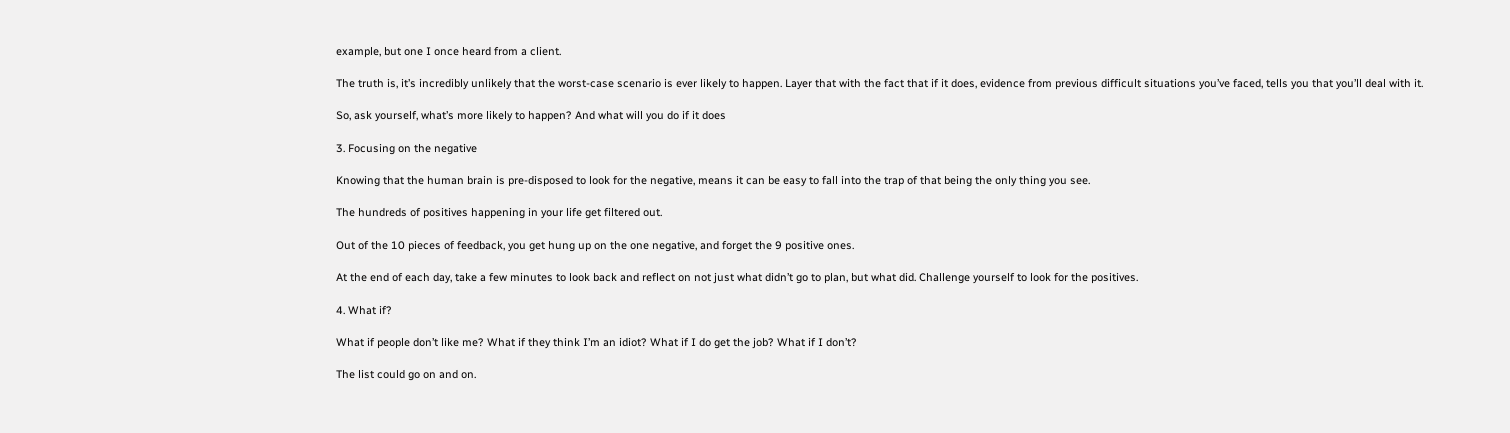example, but one I once heard from a client.

The truth is, it’s incredibly unlikely that the worst-case scenario is ever likely to happen. Layer that with the fact that if it does, evidence from previous difficult situations you’ve faced, tells you that you’ll deal with it.

So, ask yourself, what’s more likely to happen? And what will you do if it does

3. Focusing on the negative

Knowing that the human brain is pre-disposed to look for the negative, means it can be easy to fall into the trap of that being the only thing you see.

The hundreds of positives happening in your life get filtered out.

Out of the 10 pieces of feedback, you get hung up on the one negative, and forget the 9 positive ones.

At the end of each day, take a few minutes to look back and reflect on not just what didn’t go to plan, but what did. Challenge yourself to look for the positives.

4. What if?

What if people don’t like me? What if they think I’m an idiot? What if I do get the job? What if I don’t?

The list could go on and on.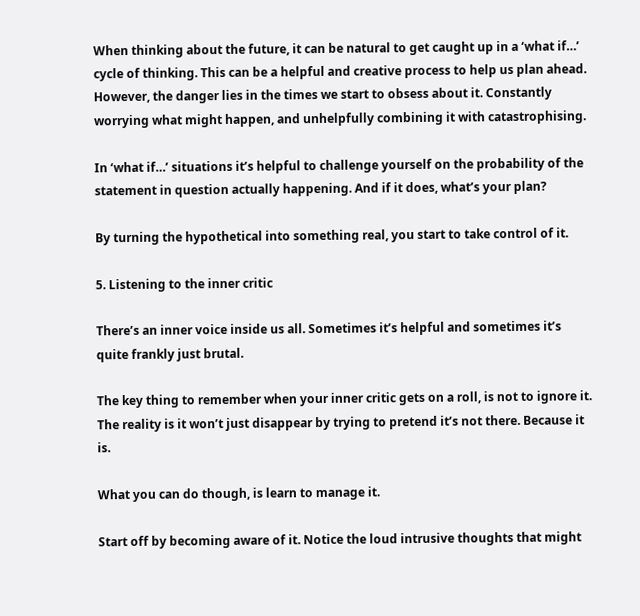When thinking about the future, it can be natural to get caught up in a ‘what if…’ cycle of thinking. This can be a helpful and creative process to help us plan ahead. However, the danger lies in the times we start to obsess about it. Constantly worrying what might happen, and unhelpfully combining it with catastrophising.

In ‘what if…’ situations it’s helpful to challenge yourself on the probability of the statement in question actually happening. And if it does, what’s your plan?

By turning the hypothetical into something real, you start to take control of it.

5. Listening to the inner critic

There’s an inner voice inside us all. Sometimes it’s helpful and sometimes it’s quite frankly just brutal.

The key thing to remember when your inner critic gets on a roll, is not to ignore it. The reality is it won’t just disappear by trying to pretend it’s not there. Because it is.

What you can do though, is learn to manage it.

Start off by becoming aware of it. Notice the loud intrusive thoughts that might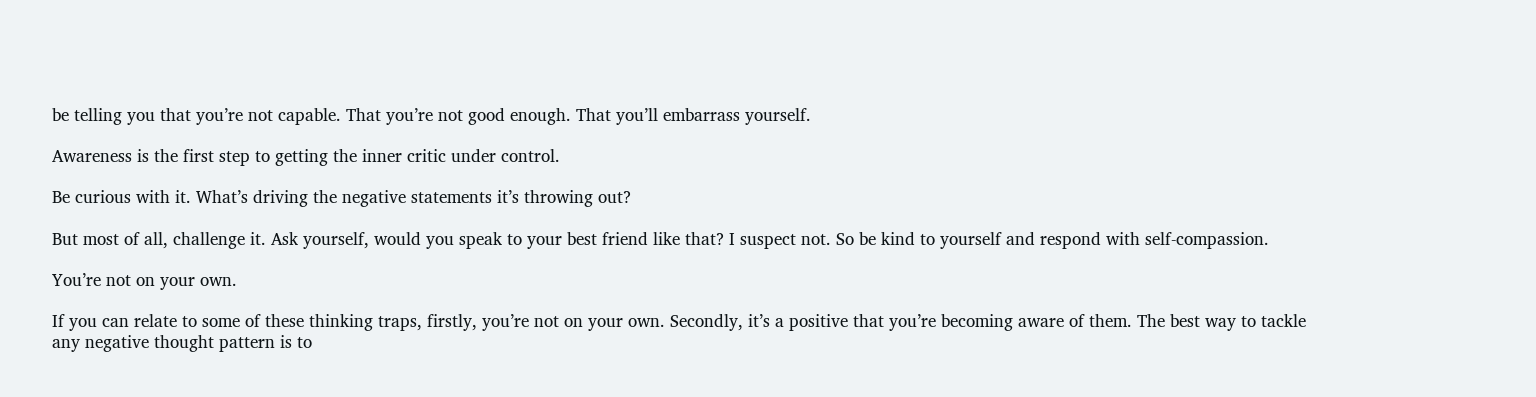be telling you that you’re not capable. That you’re not good enough. That you’ll embarrass yourself.

Awareness is the first step to getting the inner critic under control.

Be curious with it. What’s driving the negative statements it’s throwing out?

But most of all, challenge it. Ask yourself, would you speak to your best friend like that? I suspect not. So be kind to yourself and respond with self-compassion.

You’re not on your own.

If you can relate to some of these thinking traps, firstly, you’re not on your own. Secondly, it’s a positive that you’re becoming aware of them. The best way to tackle any negative thought pattern is to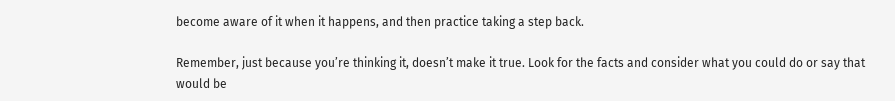become aware of it when it happens, and then practice taking a step back.

Remember, just because you’re thinking it, doesn’t make it true. Look for the facts and consider what you could do or say that would be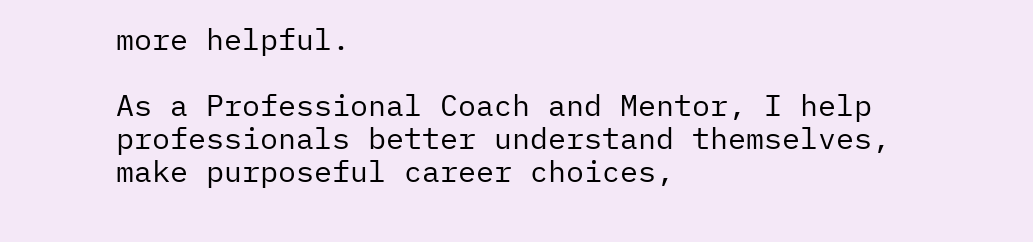more helpful.

As a Professional Coach and Mentor, I help professionals better understand themselves, make purposeful career choices,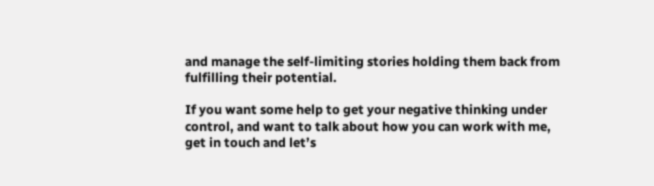and manage the self-limiting stories holding them back from fulfilling their potential.

If you want some help to get your negative thinking under control, and want to talk about how you can work with me, get in touch and let’s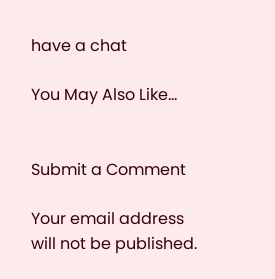have a chat

You May Also Like…


Submit a Comment

Your email address will not be published.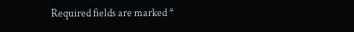Required fields are marked *